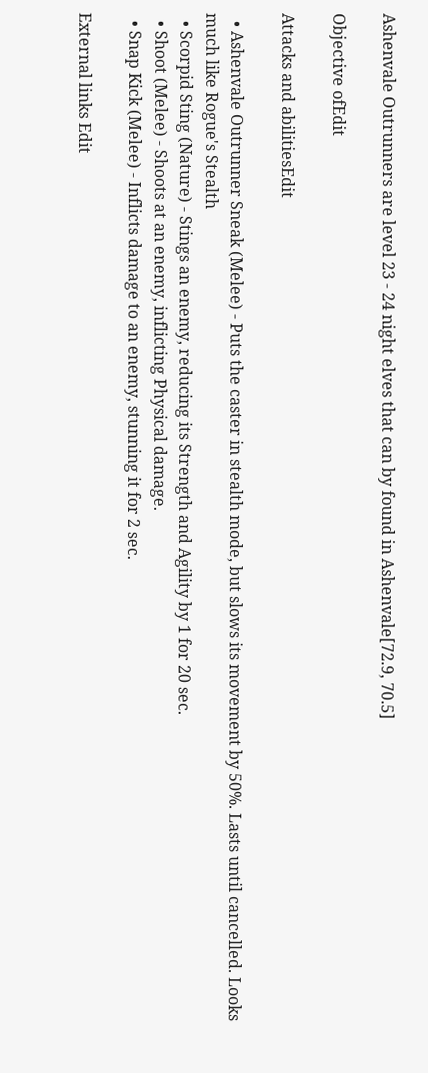Ashenvale Outrunners are level 23 - 24 night elves that can by found in Ashenvale[72.9, 70.5]

Objective ofEdit

Attacks and abilitiesEdit

  • Ashenvale Outrunner Sneak (Melee) - Puts the caster in stealth mode, but slows its movement by 50%. Lasts until cancelled. Looks much like Rogue's Stealth
  • Scorpid Sting (Nature) - Stings an enemy, reducing its Strength and Agility by 1 for 20 sec.
  • Shoot (Melee) - Shoots at an enemy, inflicting Physical damage.
  • Snap Kick (Melee) - Inflicts damage to an enemy, stunning it for 2 sec.

External links Edit